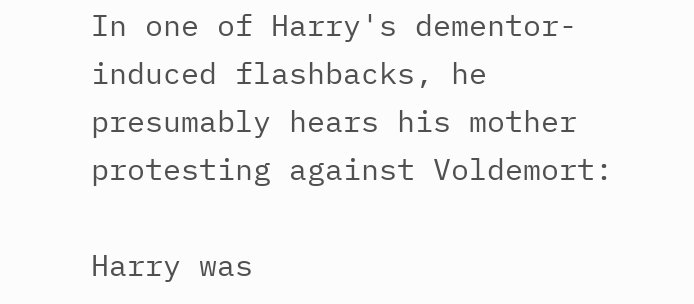In one of Harry's dementor-induced flashbacks, he presumably hears his mother protesting against Voldemort:

Harry was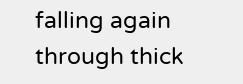falling again through thick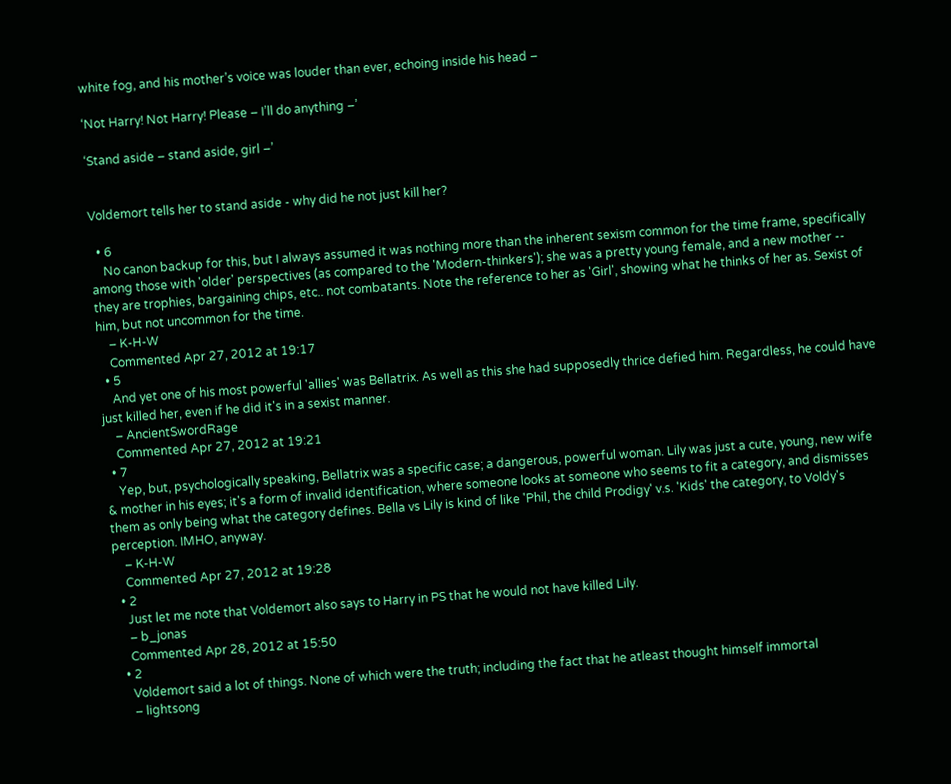white fog, and his mother’s voice was louder than ever, echoing inside his head –

‘Not Harry! Not Harry! Please – I’ll do anything –’

‘Stand aside – stand aside, girl –’


Voldemort tells her to stand aside - why did he not just kill her?

  • 6
    No canon backup for this, but I always assumed it was nothing more than the inherent sexism common for the time frame, specifically among those with 'older' perspectives (as compared to the 'Modern-thinkers'); she was a pretty young female, and a new mother -- they are trophies, bargaining chips, etc.. not combatants. Note the reference to her as 'Girl', showing what he thinks of her as. Sexist of him, but not uncommon for the time.
    – K-H-W
    Commented Apr 27, 2012 at 19:17
  • 5
    And yet one of his most powerful 'allies' was Bellatrix. As well as this she had supposedly thrice defied him. Regardless, he could have just killed her, even if he did it's in a sexist manner.
    – AncientSwordRage
    Commented Apr 27, 2012 at 19:21
  • 7
    Yep, but, psychologically speaking, Bellatrix was a specific case; a dangerous, powerful woman. Lily was just a cute, young, new wife & mother in his eyes; it's a form of invalid identification, where someone looks at someone who seems to fit a category, and dismisses them as only being what the category defines. Bella vs Lily is kind of like 'Phil, the child Prodigy' v.s. 'Kids' the category, to Voldy's perception. IMHO, anyway.
    – K-H-W
    Commented Apr 27, 2012 at 19:28
  • 2
    Just let me note that Voldemort also says to Harry in PS that he would not have killed Lily.
    – b_jonas
    Commented Apr 28, 2012 at 15:50
  • 2
    Voldemort said a lot of things. None of which were the truth; including the fact that he atleast thought himself immortal
    – lightsong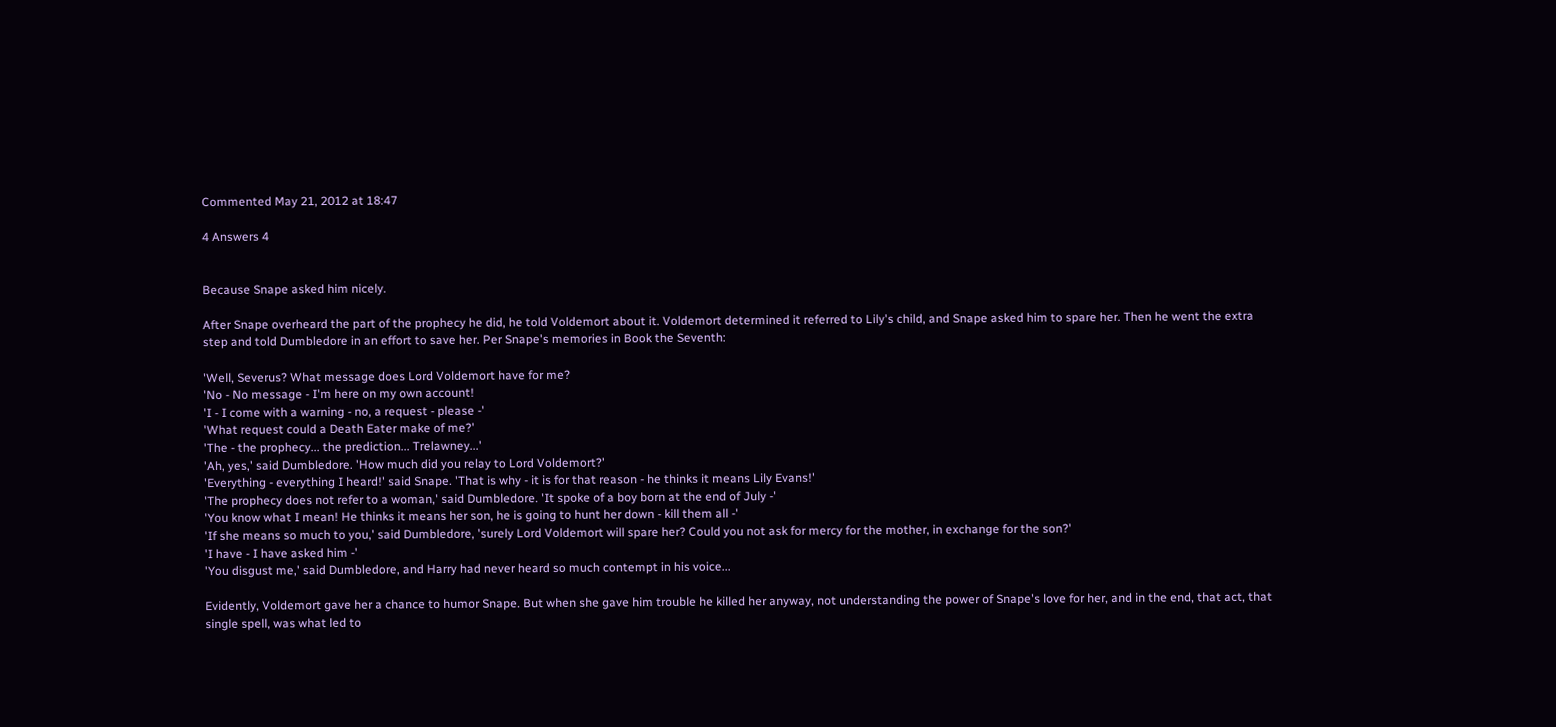Commented May 21, 2012 at 18:47

4 Answers 4


Because Snape asked him nicely.

After Snape overheard the part of the prophecy he did, he told Voldemort about it. Voldemort determined it referred to Lily's child, and Snape asked him to spare her. Then he went the extra step and told Dumbledore in an effort to save her. Per Snape's memories in Book the Seventh:

'Well, Severus? What message does Lord Voldemort have for me?
'No - No message - I'm here on my own account!
'I - I come with a warning - no, a request - please -'
'What request could a Death Eater make of me?'
'The - the prophecy... the prediction... Trelawney...'
'Ah, yes,' said Dumbledore. 'How much did you relay to Lord Voldemort?'
'Everything - everything I heard!' said Snape. 'That is why - it is for that reason - he thinks it means Lily Evans!'
'The prophecy does not refer to a woman,' said Dumbledore. 'It spoke of a boy born at the end of July -'
'You know what I mean! He thinks it means her son, he is going to hunt her down - kill them all -'
'If she means so much to you,' said Dumbledore, 'surely Lord Voldemort will spare her? Could you not ask for mercy for the mother, in exchange for the son?'
'I have - I have asked him -'
'You disgust me,' said Dumbledore, and Harry had never heard so much contempt in his voice...

Evidently, Voldemort gave her a chance to humor Snape. But when she gave him trouble he killed her anyway, not understanding the power of Snape's love for her, and in the end, that act, that single spell, was what led to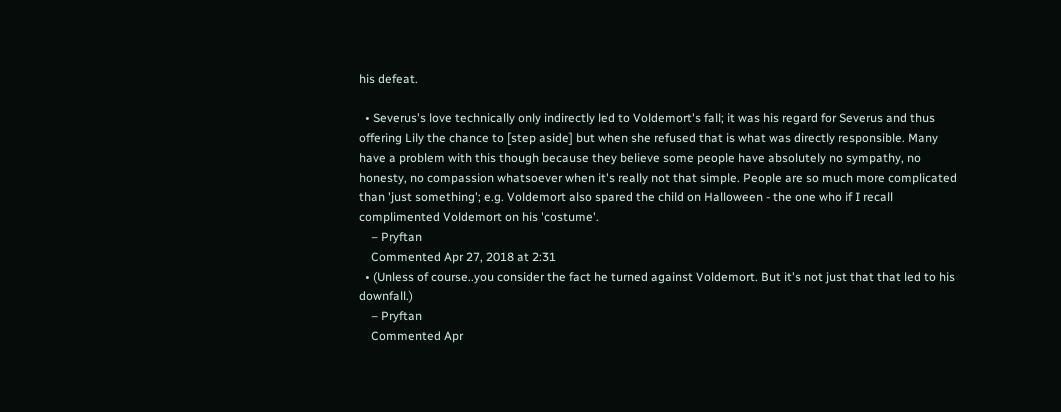his defeat.

  • Severus's love technically only indirectly led to Voldemort's fall; it was his regard for Severus and thus offering Lily the chance to [step aside] but when she refused that is what was directly responsible. Many have a problem with this though because they believe some people have absolutely no sympathy, no honesty, no compassion whatsoever when it's really not that simple. People are so much more complicated than 'just something'; e.g. Voldemort also spared the child on Halloween - the one who if I recall complimented Voldemort on his 'costume'.
    – Pryftan
    Commented Apr 27, 2018 at 2:31
  • (Unless of course..you consider the fact he turned against Voldemort. But it's not just that that led to his downfall.)
    – Pryftan
    Commented Apr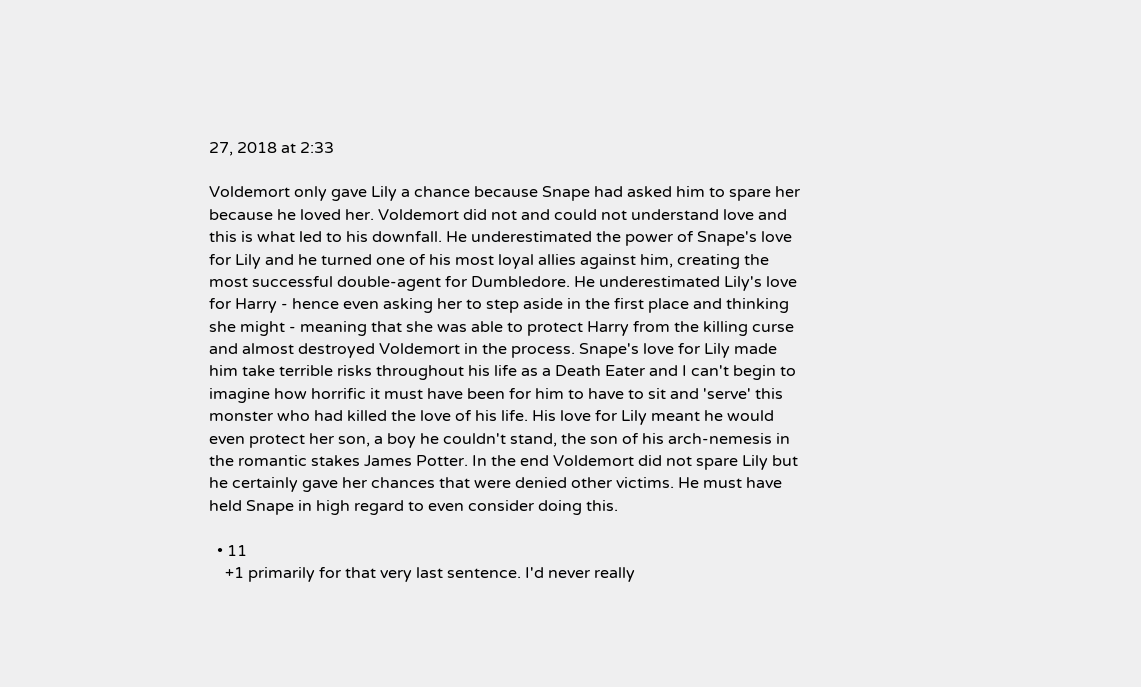27, 2018 at 2:33

Voldemort only gave Lily a chance because Snape had asked him to spare her because he loved her. Voldemort did not and could not understand love and this is what led to his downfall. He underestimated the power of Snape's love for Lily and he turned one of his most loyal allies against him, creating the most successful double-agent for Dumbledore. He underestimated Lily's love for Harry - hence even asking her to step aside in the first place and thinking she might - meaning that she was able to protect Harry from the killing curse and almost destroyed Voldemort in the process. Snape's love for Lily made him take terrible risks throughout his life as a Death Eater and I can't begin to imagine how horrific it must have been for him to have to sit and 'serve' this monster who had killed the love of his life. His love for Lily meant he would even protect her son, a boy he couldn't stand, the son of his arch-nemesis in the romantic stakes James Potter. In the end Voldemort did not spare Lily but he certainly gave her chances that were denied other victims. He must have held Snape in high regard to even consider doing this.

  • 11
    +1 primarily for that very last sentence. I'd never really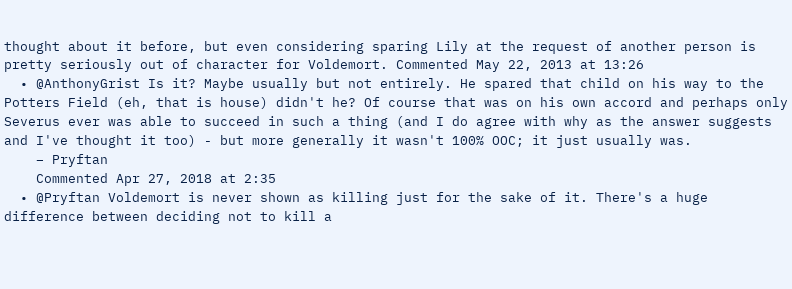thought about it before, but even considering sparing Lily at the request of another person is pretty seriously out of character for Voldemort. Commented May 22, 2013 at 13:26
  • @AnthonyGrist Is it? Maybe usually but not entirely. He spared that child on his way to the Potters Field (eh, that is house) didn't he? Of course that was on his own accord and perhaps only Severus ever was able to succeed in such a thing (and I do agree with why as the answer suggests and I've thought it too) - but more generally it wasn't 100% OOC; it just usually was.
    – Pryftan
    Commented Apr 27, 2018 at 2:35
  • @Pryftan Voldemort is never shown as killing just for the sake of it. There's a huge difference between deciding not to kill a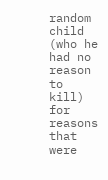random child (who he had no reason to kill) for reasons that were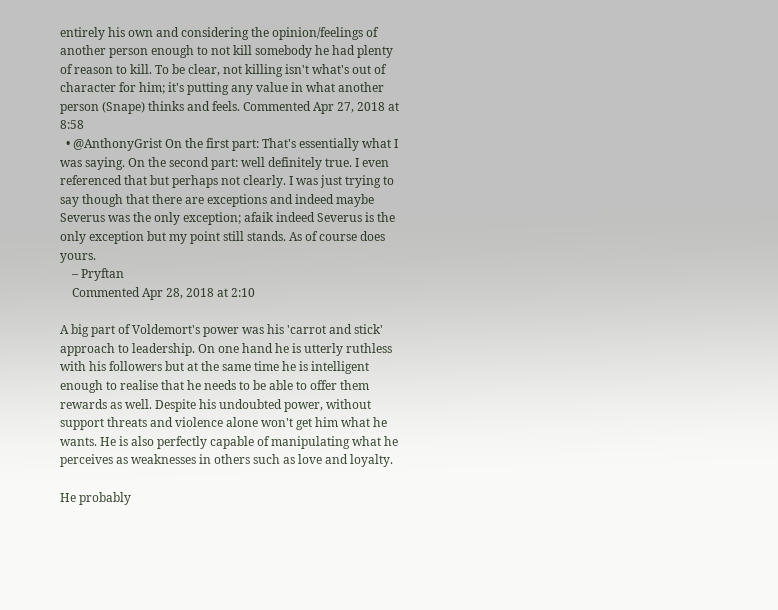entirely his own and considering the opinion/feelings of another person enough to not kill somebody he had plenty of reason to kill. To be clear, not killing isn't what's out of character for him; it's putting any value in what another person (Snape) thinks and feels. Commented Apr 27, 2018 at 8:58
  • @AnthonyGrist On the first part: That's essentially what I was saying. On the second part: well definitely true. I even referenced that but perhaps not clearly. I was just trying to say though that there are exceptions and indeed maybe Severus was the only exception; afaik indeed Severus is the only exception but my point still stands. As of course does yours.
    – Pryftan
    Commented Apr 28, 2018 at 2:10

A big part of Voldemort's power was his 'carrot and stick' approach to leadership. On one hand he is utterly ruthless with his followers but at the same time he is intelligent enough to realise that he needs to be able to offer them rewards as well. Despite his undoubted power, without support threats and violence alone won't get him what he wants. He is also perfectly capable of manipulating what he perceives as weaknesses in others such as love and loyalty.

He probably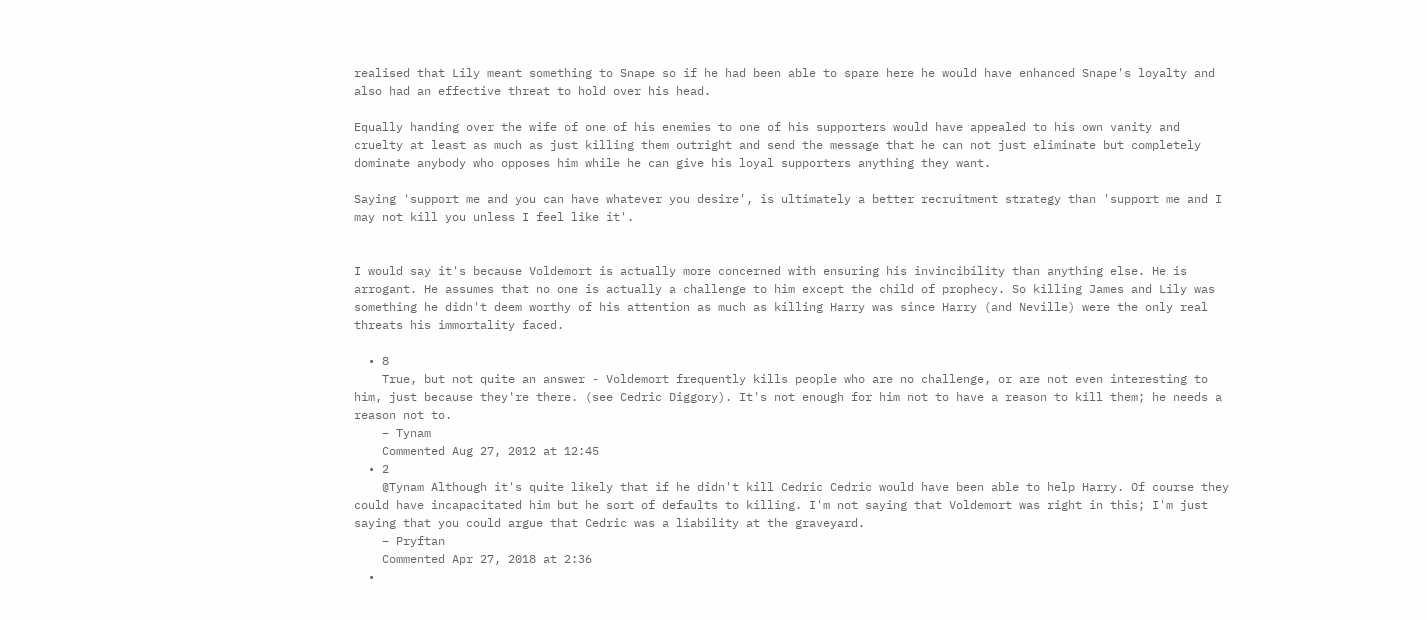realised that Lily meant something to Snape so if he had been able to spare here he would have enhanced Snape's loyalty and also had an effective threat to hold over his head.

Equally handing over the wife of one of his enemies to one of his supporters would have appealed to his own vanity and cruelty at least as much as just killing them outright and send the message that he can not just eliminate but completely dominate anybody who opposes him while he can give his loyal supporters anything they want.

Saying 'support me and you can have whatever you desire', is ultimately a better recruitment strategy than 'support me and I may not kill you unless I feel like it'.


I would say it's because Voldemort is actually more concerned with ensuring his invincibility than anything else. He is arrogant. He assumes that no one is actually a challenge to him except the child of prophecy. So killing James and Lily was something he didn't deem worthy of his attention as much as killing Harry was since Harry (and Neville) were the only real threats his immortality faced.

  • 8
    True, but not quite an answer - Voldemort frequently kills people who are no challenge, or are not even interesting to him, just because they're there. (see Cedric Diggory). It's not enough for him not to have a reason to kill them; he needs a reason not to.
    – Tynam
    Commented Aug 27, 2012 at 12:45
  • 2
    @Tynam Although it's quite likely that if he didn't kill Cedric Cedric would have been able to help Harry. Of course they could have incapacitated him but he sort of defaults to killing. I'm not saying that Voldemort was right in this; I'm just saying that you could argue that Cedric was a liability at the graveyard.
    – Pryftan
    Commented Apr 27, 2018 at 2:36
  •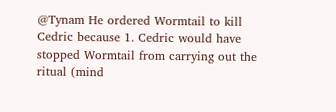@Tynam He ordered Wormtail to kill Cedric because 1. Cedric would have stopped Wormtail from carrying out the ritual (mind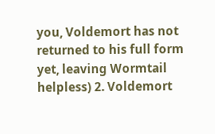you, Voldemort has not returned to his full form yet, leaving Wormtail helpless) 2. Voldemort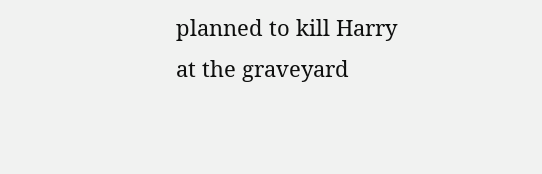planned to kill Harry at the graveyard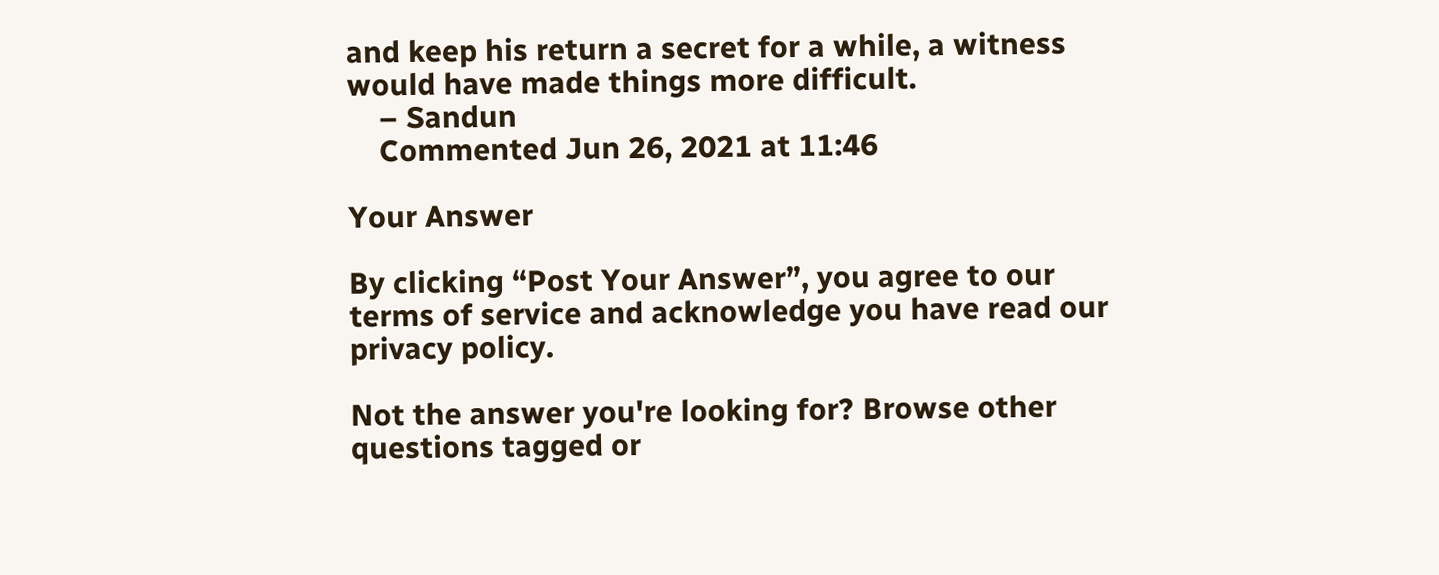and keep his return a secret for a while, a witness would have made things more difficult.
    – Sandun
    Commented Jun 26, 2021 at 11:46

Your Answer

By clicking “Post Your Answer”, you agree to our terms of service and acknowledge you have read our privacy policy.

Not the answer you're looking for? Browse other questions tagged or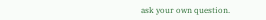ask your own question.